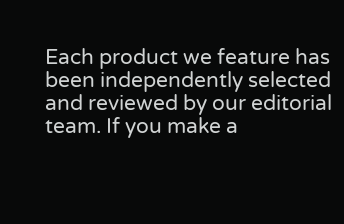Each product we feature has been independently selected and reviewed by our editorial team. If you make a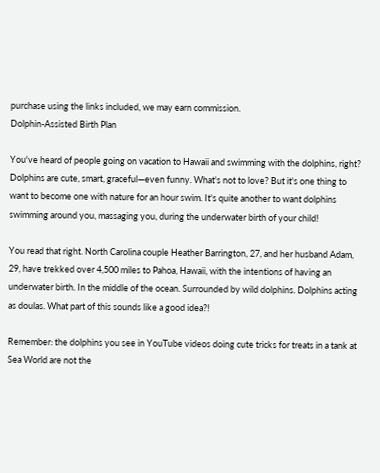purchase using the links included, we may earn commission.
Dolphin-Assisted Birth Plan

You've heard of people going on vacation to Hawaii and swimming with the dolphins, right? Dolphins are cute, smart, graceful—even funny. What's not to love? But it's one thing to want to become one with nature for an hour swim. It's quite another to want dolphins swimming around you, massaging you, during the underwater birth of your child!

You read that right. North Carolina couple Heather Barrington, 27, and her husband Adam, 29, have trekked over 4,500 miles to Pahoa, Hawaii, with the intentions of having an underwater birth. In the middle of the ocean. Surrounded by wild dolphins. Dolphins acting as doulas. What part of this sounds like a good idea?!

Remember: the dolphins you see in YouTube videos doing cute tricks for treats in a tank at Sea World are not the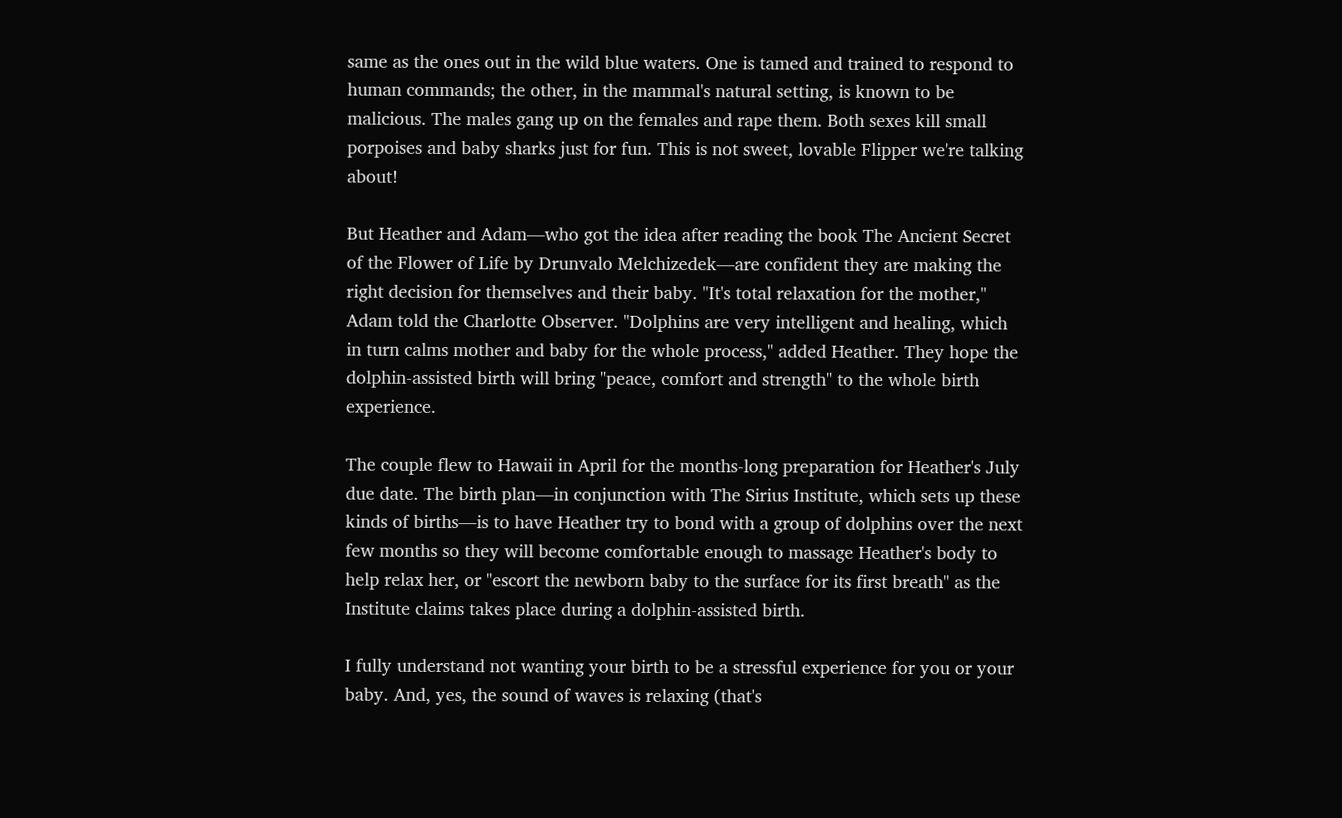same as the ones out in the wild blue waters. One is tamed and trained to respond to human commands; the other, in the mammal's natural setting, is known to be malicious. The males gang up on the females and rape them. Both sexes kill small porpoises and baby sharks just for fun. This is not sweet, lovable Flipper we're talking about!

But Heather and Adam—who got the idea after reading the book The Ancient Secret of the Flower of Life by Drunvalo Melchizedek—are confident they are making the right decision for themselves and their baby. "It's total relaxation for the mother," Adam told the Charlotte Observer. "Dolphins are very intelligent and healing, which in turn calms mother and baby for the whole process," added Heather. They hope the dolphin-assisted birth will bring "peace, comfort and strength" to the whole birth experience.

The couple flew to Hawaii in April for the months-long preparation for Heather's July due date. The birth plan—in conjunction with The Sirius Institute, which sets up these kinds of births—is to have Heather try to bond with a group of dolphins over the next few months so they will become comfortable enough to massage Heather's body to help relax her, or "escort the newborn baby to the surface for its first breath" as the Institute claims takes place during a dolphin-assisted birth.

I fully understand not wanting your birth to be a stressful experience for you or your baby. And, yes, the sound of waves is relaxing (that's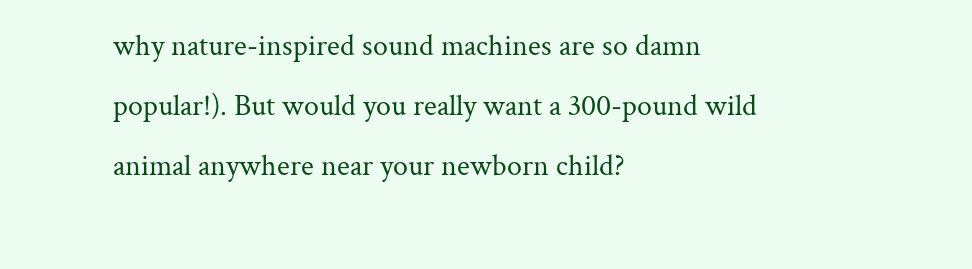why nature-inspired sound machines are so damn popular!). But would you really want a 300-pound wild animal anywhere near your newborn child?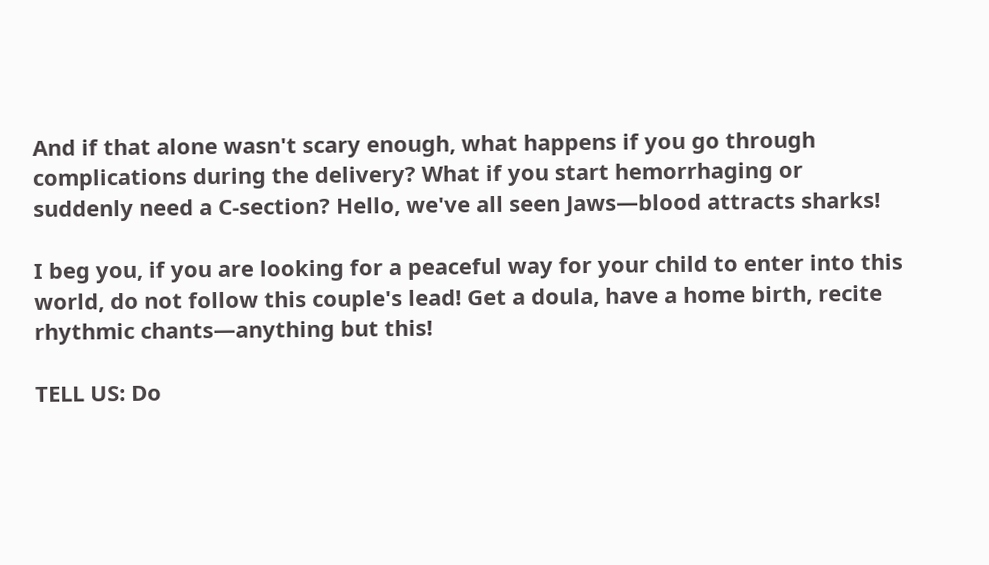And if that alone wasn't scary enough, what happens if you go through complications during the delivery? What if you start hemorrhaging or suddenly need a C-section? Hello, we've all seen Jaws—blood attracts sharks!

I beg you, if you are looking for a peaceful way for your child to enter into this world, do not follow this couple's lead! Get a doula, have a home birth, recite rhythmic chants—anything but this!

TELL US: Do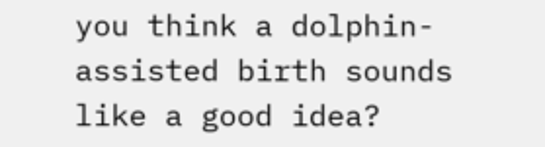you think a dolphin-assisted birth sounds like a good idea?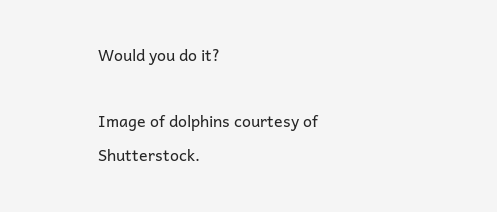Would you do it?

Image of dolphins courtesy of Shutterstock.